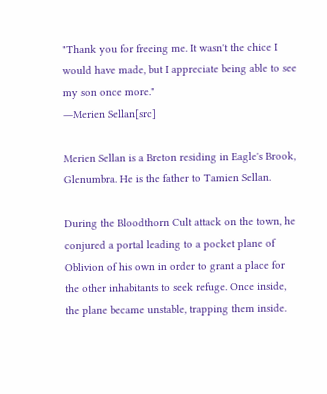"Thank you for freeing me. It wasn't the chice I would have made, but I appreciate being able to see my son once more."
―Merien Sellan[src]

Merien Sellan is a Breton residing in Eagle's Brook, Glenumbra. He is the father to Tamien Sellan.

During the Bloodthorn Cult attack on the town, he conjured a portal leading to a pocket plane of Oblivion of his own in order to grant a place for the other inhabitants to seek refuge. Once inside, the plane became unstable, trapping them inside.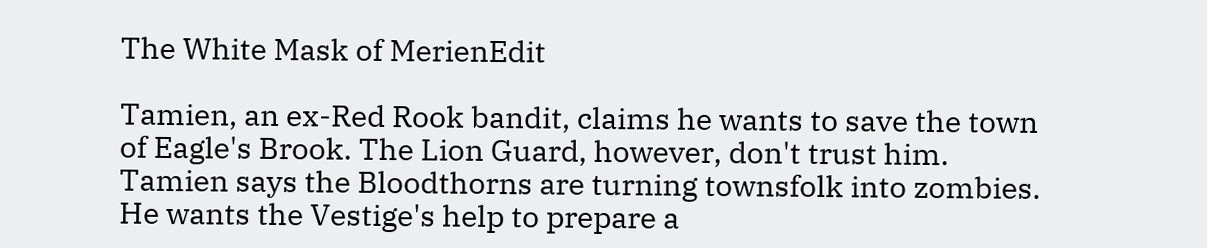The White Mask of MerienEdit

Tamien, an ex-Red Rook bandit, claims he wants to save the town of Eagle's Brook. The Lion Guard, however, don't trust him. Tamien says the Bloodthorns are turning townsfolk into zombies. He wants the Vestige's help to prepare a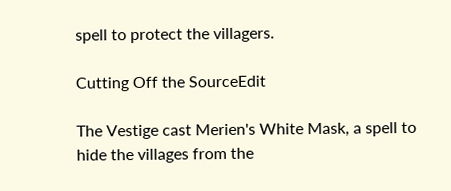spell to protect the villagers.

Cutting Off the SourceEdit

The Vestige cast Merien's White Mask, a spell to hide the villages from the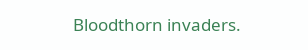Bloodthorn invaders.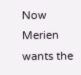Now Merien wants the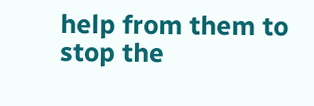help from them to stop the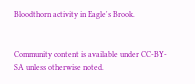Bloodthorn activity in Eagle's Brook.


Community content is available under CC-BY-SA unless otherwise noted.